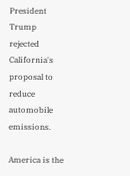President Trump rejected California's proposal to reduce automobile emissions.

America is the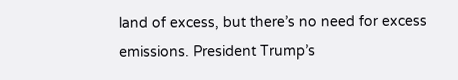land of excess, but there’s no need for excess emissions. President Trump’s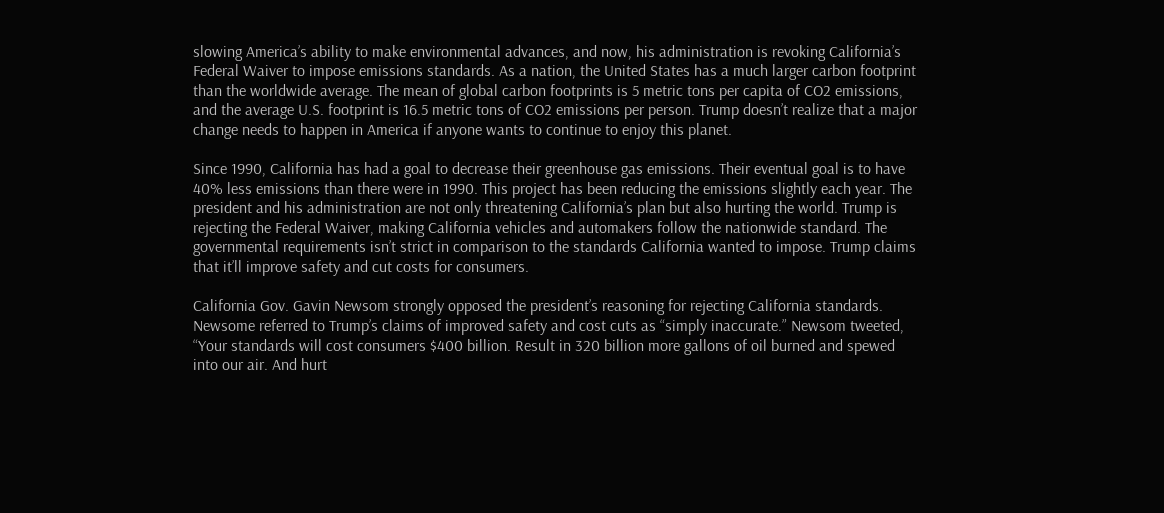slowing America’s ability to make environmental advances, and now, his administration is revoking California’s Federal Waiver to impose emissions standards. As a nation, the United States has a much larger carbon footprint than the worldwide average. The mean of global carbon footprints is 5 metric tons per capita of CO2 emissions, and the average U.S. footprint is 16.5 metric tons of CO2 emissions per person. Trump doesn’t realize that a major change needs to happen in America if anyone wants to continue to enjoy this planet.

Since 1990, California has had a goal to decrease their greenhouse gas emissions. Their eventual goal is to have 40% less emissions than there were in 1990. This project has been reducing the emissions slightly each year. The president and his administration are not only threatening California’s plan but also hurting the world. Trump is rejecting the Federal Waiver, making California vehicles and automakers follow the nationwide standard. The governmental requirements isn’t strict in comparison to the standards California wanted to impose. Trump claims that it’ll improve safety and cut costs for consumers.

California Gov. Gavin Newsom strongly opposed the president’s reasoning for rejecting California standards. Newsome referred to Trump’s claims of improved safety and cost cuts as “simply inaccurate.” Newsom tweeted, “Your standards will cost consumers $400 billion. Result in 320 billion more gallons of oil burned and spewed into our air. And hurt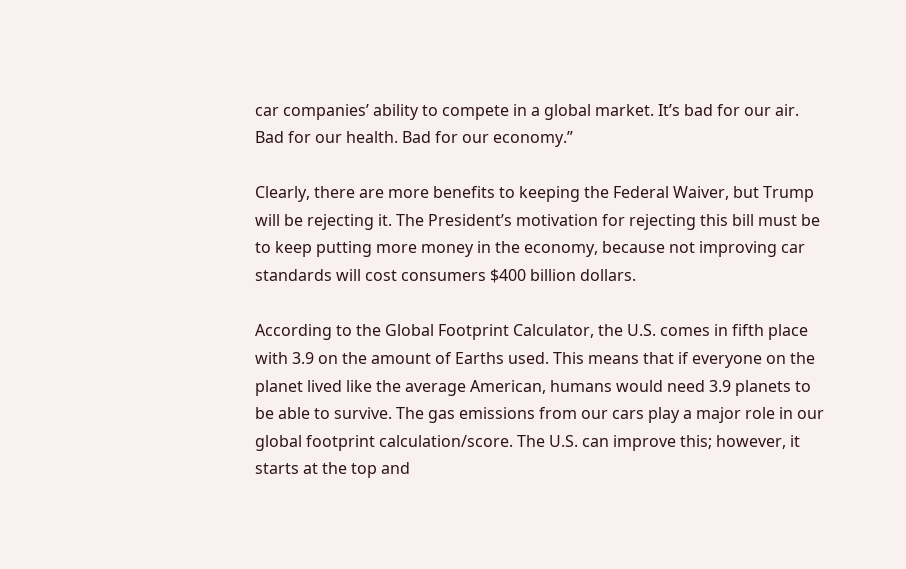car companies’ ability to compete in a global market. It’s bad for our air. Bad for our health. Bad for our economy.”

Clearly, there are more benefits to keeping the Federal Waiver, but Trump will be rejecting it. The President’s motivation for rejecting this bill must be to keep putting more money in the economy, because not improving car standards will cost consumers $400 billion dollars.

According to the Global Footprint Calculator, the U.S. comes in fifth place with 3.9 on the amount of Earths used. This means that if everyone on the planet lived like the average American, humans would need 3.9 planets to be able to survive. The gas emissions from our cars play a major role in our global footprint calculation/score. The U.S. can improve this; however, it starts at the top and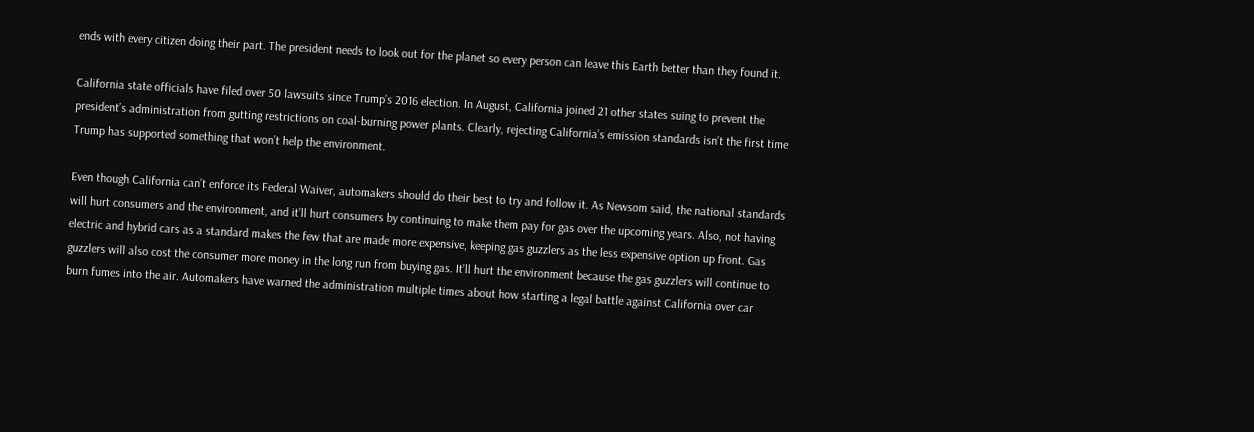ends with every citizen doing their part. The president needs to look out for the planet so every person can leave this Earth better than they found it.

California state officials have filed over 50 lawsuits since Trump’s 2016 election. In August, California joined 21 other states suing to prevent the president’s administration from gutting restrictions on coal-burning power plants. Clearly, rejecting California’s emission standards isn’t the first time Trump has supported something that won’t help the environment.

Even though California can’t enforce its Federal Waiver, automakers should do their best to try and follow it. As Newsom said, the national standards will hurt consumers and the environment, and it’ll hurt consumers by continuing to make them pay for gas over the upcoming years. Also, not having electric and hybrid cars as a standard makes the few that are made more expensive, keeping gas guzzlers as the less expensive option up front. Gas guzzlers will also cost the consumer more money in the long run from buying gas. It’ll hurt the environment because the gas guzzlers will continue to burn fumes into the air. Automakers have warned the administration multiple times about how starting a legal battle against California over car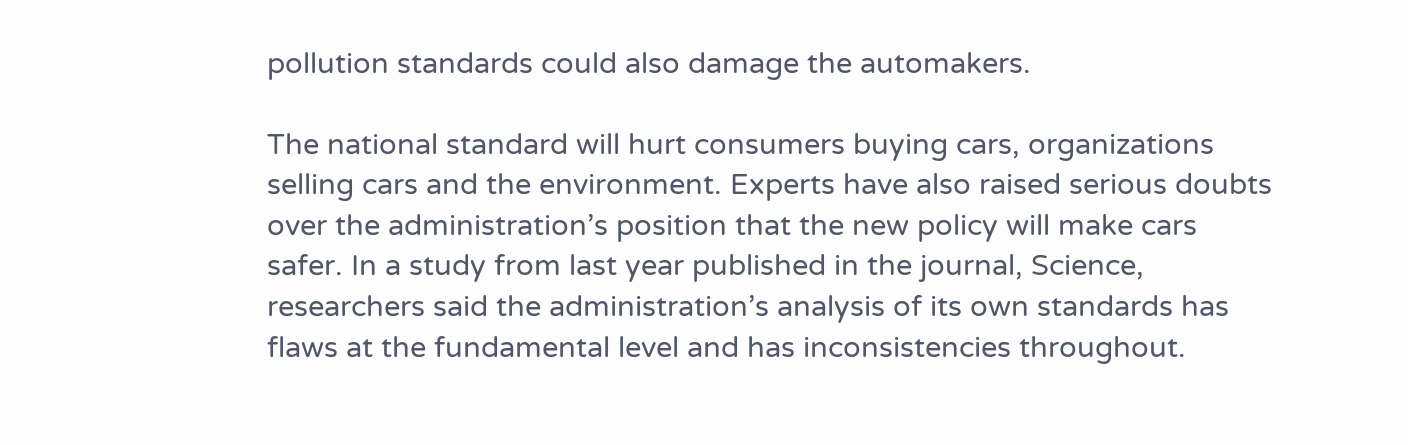pollution standards could also damage the automakers.

The national standard will hurt consumers buying cars, organizations selling cars and the environment. Experts have also raised serious doubts over the administration’s position that the new policy will make cars safer. In a study from last year published in the journal, Science, researchers said the administration’s analysis of its own standards has flaws at the fundamental level and has inconsistencies throughout.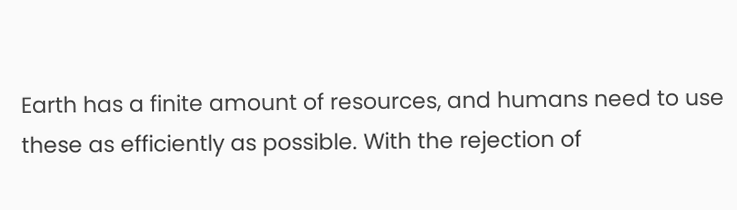Earth has a finite amount of resources, and humans need to use these as efficiently as possible. With the rejection of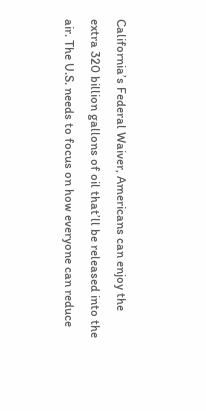California’s Federal Waiver, Americans can enjoy the extra 320 billion gallons of oil that’ll be released into the air. The U.S. needs to focus on how everyone can reduce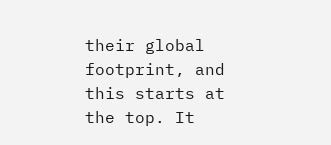their global footprint, and this starts at the top. It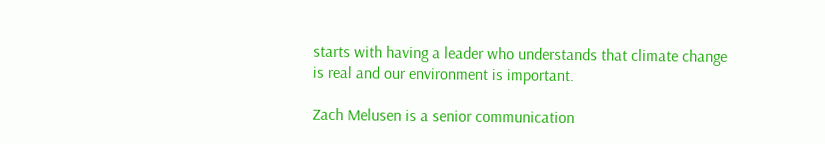starts with having a leader who understands that climate change is real and our environment is important.

Zach Melusen is a senior communication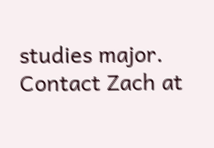studies major. Contact Zach at